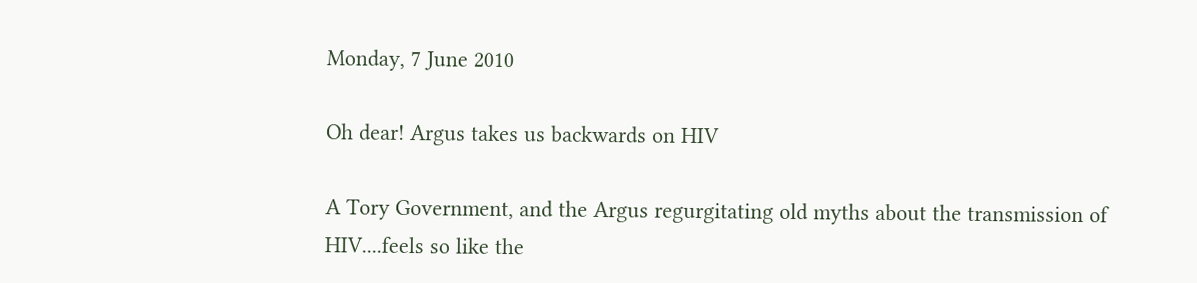Monday, 7 June 2010

Oh dear! Argus takes us backwards on HIV

A Tory Government, and the Argus regurgitating old myths about the transmission of HIV....feels so like the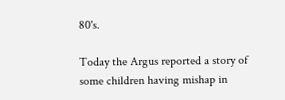80's.

Today the Argus reported a story of some children having mishap in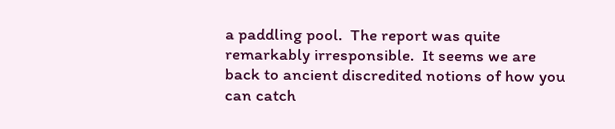a paddling pool.  The report was quite  remarkably irresponsible.  It seems we are back to ancient discredited notions of how you can catch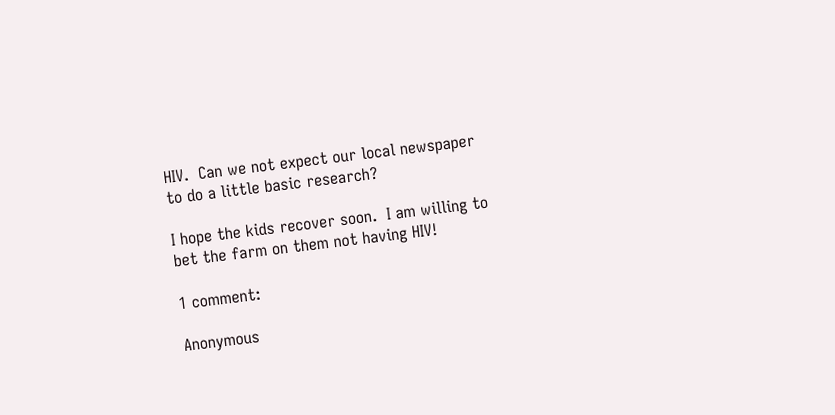HIV.  Can we not expect our local newspaper to do a little basic research?

I hope the kids recover soon.  I am willing to bet the farm on them not having HIV!

1 comment:

Anonymous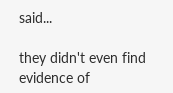said...

they didn't even find evidence of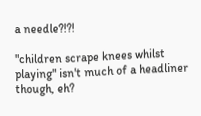a needle?!?!

"children scrape knees whilst playing" isn't much of a headliner though, eh?